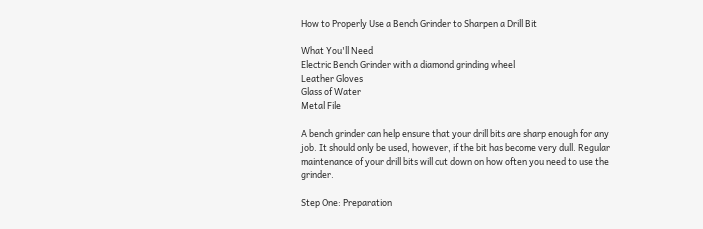How to Properly Use a Bench Grinder to Sharpen a Drill Bit

What You'll Need
Electric Bench Grinder with a diamond grinding wheel
Leather Gloves
Glass of Water
Metal File

A bench grinder can help ensure that your drill bits are sharp enough for any job. It should only be used, however, if the bit has become very dull. Regular maintenance of your drill bits will cut down on how often you need to use the grinder.

Step One: Preparation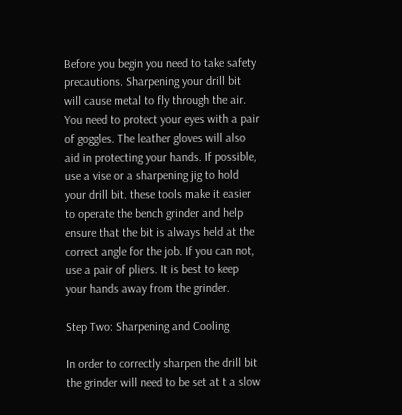Before you begin you need to take safety precautions. Sharpening your drill bit will cause metal to fly through the air. You need to protect your eyes with a pair of goggles. The leather gloves will also aid in protecting your hands. If possible, use a vise or a sharpening jig to hold your drill bit. these tools make it easier to operate the bench grinder and help ensure that the bit is always held at the correct angle for the job. If you can not, use a pair of pliers. It is best to keep your hands away from the grinder.

Step Two: Sharpening and Cooling

In order to correctly sharpen the drill bit the grinder will need to be set at t a slow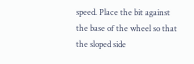speed. Place the bit against the base of the wheel so that the sloped side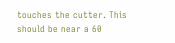touches the cutter. This should be near a 60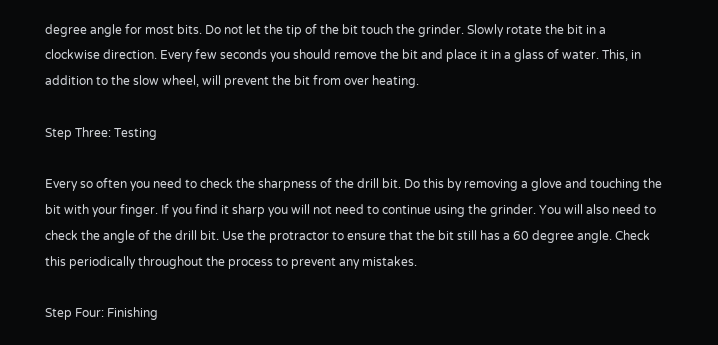degree angle for most bits. Do not let the tip of the bit touch the grinder. Slowly rotate the bit in a clockwise direction. Every few seconds you should remove the bit and place it in a glass of water. This, in addition to the slow wheel, will prevent the bit from over heating.

Step Three: Testing

Every so often you need to check the sharpness of the drill bit. Do this by removing a glove and touching the bit with your finger. If you find it sharp you will not need to continue using the grinder. You will also need to check the angle of the drill bit. Use the protractor to ensure that the bit still has a 60 degree angle. Check this periodically throughout the process to prevent any mistakes.

Step Four: Finishing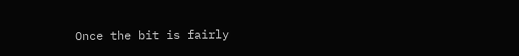Once the bit is fairly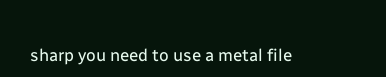sharp you need to use a metal file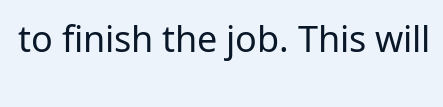to finish the job. This will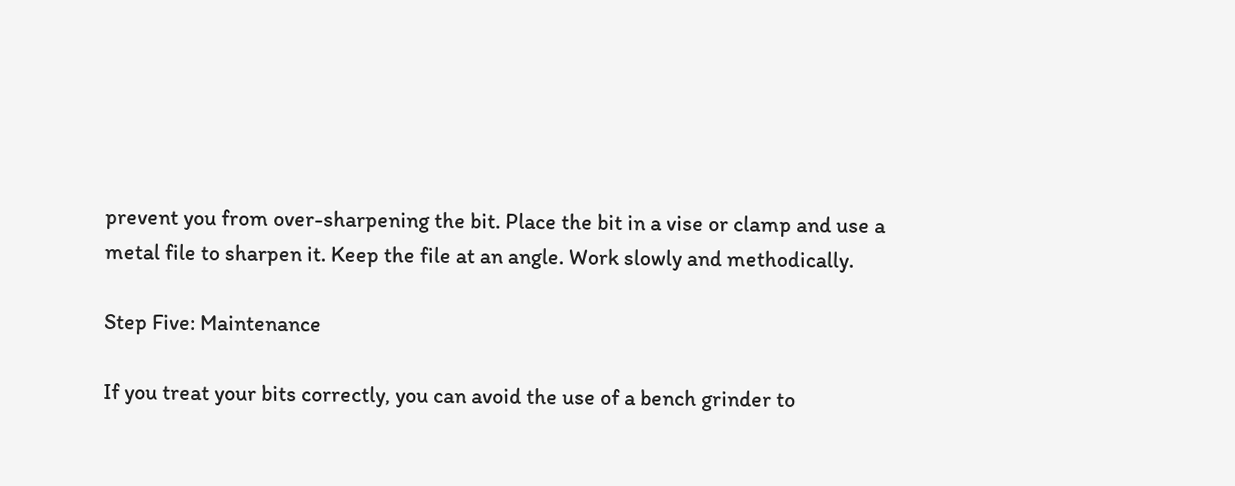prevent you from over-sharpening the bit. Place the bit in a vise or clamp and use a metal file to sharpen it. Keep the file at an angle. Work slowly and methodically.

Step Five: Maintenance

If you treat your bits correctly, you can avoid the use of a bench grinder to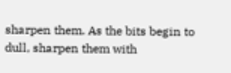sharpen them. As the bits begin to dull, sharpen them with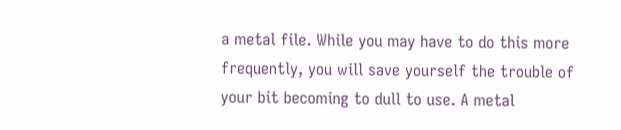a metal file. While you may have to do this more frequently, you will save yourself the trouble of your bit becoming to dull to use. A metal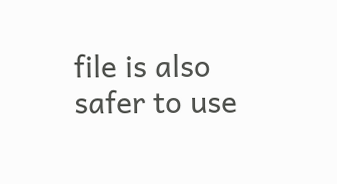file is also safer to use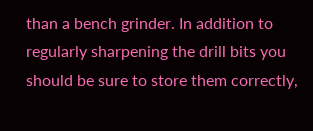than a bench grinder. In addition to regularly sharpening the drill bits you should be sure to store them correctly,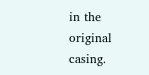in the original casing.